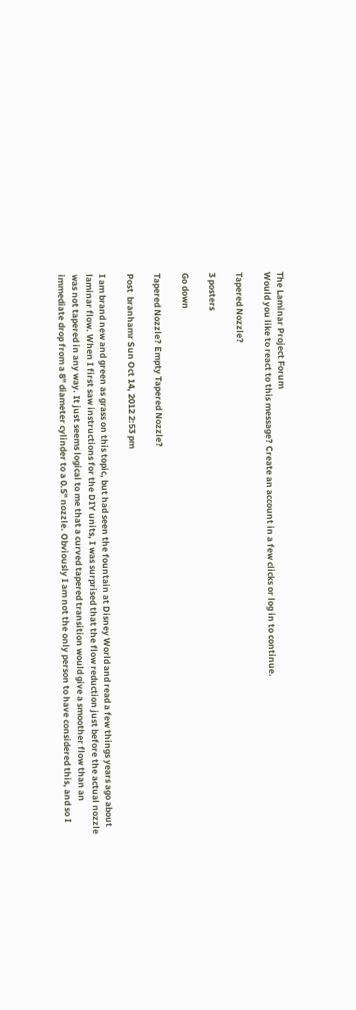The Laminar Project Forum
Would you like to react to this message? Create an account in a few clicks or log in to continue.

Tapered Nozzle?

3 posters

Go down

Tapered Nozzle? Empty Tapered Nozzle?

Post  branhamr Sun Oct 14, 2012 2:53 pm

I am brand new and green as grass on this topic, but had seen the fountain at Disney World and read a few things years ago about laminar flow. When I first saw instructions for the DIY units, I was surprised that the flow reduction just before the actual nozzle was not tapered in any way. It just seems logical to me that a curved tapered transition would give a smoother flow than an immediate drop from a 8" diameter cylinder to a 0.5" nozzle. Obviously I am not the only person to have considered this, and so I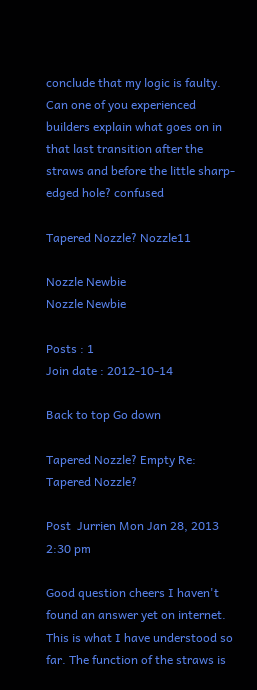conclude that my logic is faulty. Can one of you experienced builders explain what goes on in that last transition after the straws and before the little sharp-edged hole? confused

Tapered Nozzle? Nozzle11

Nozzle Newbie
Nozzle Newbie

Posts : 1
Join date : 2012-10-14

Back to top Go down

Tapered Nozzle? Empty Re: Tapered Nozzle?

Post  Jurrien Mon Jan 28, 2013 2:30 pm

Good question cheers I haven't found an answer yet on internet. This is what I have understood so far. The function of the straws is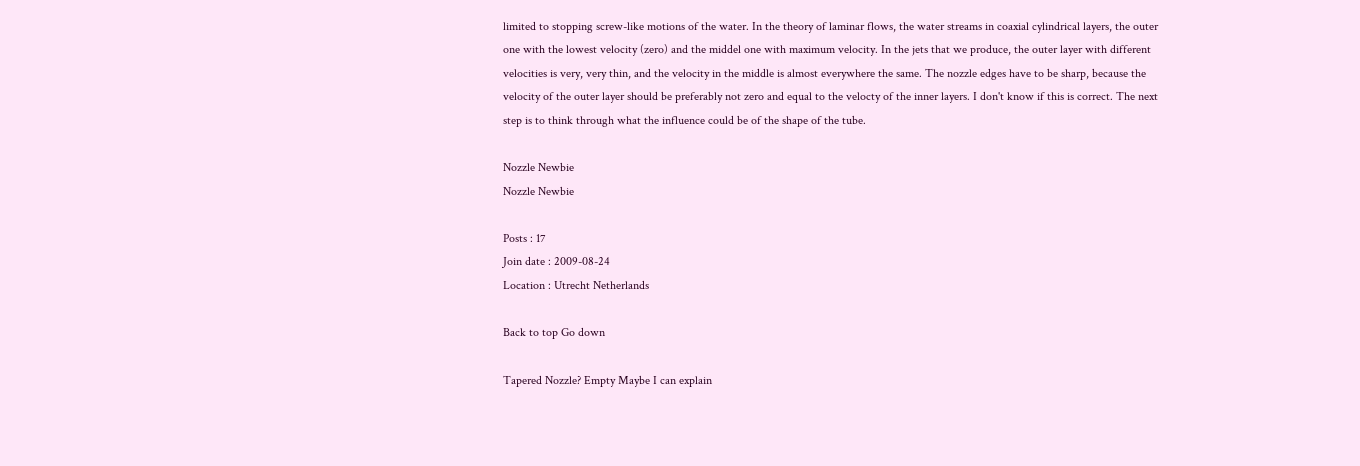limited to stopping screw-like motions of the water. In the theory of laminar flows, the water streams in coaxial cylindrical layers, the outer one with the lowest velocity (zero) and the middel one with maximum velocity. In the jets that we produce, the outer layer with different velocities is very, very thin, and the velocity in the middle is almost everywhere the same. The nozzle edges have to be sharp, because the velocity of the outer layer should be preferably not zero and equal to the velocty of the inner layers. I don't know if this is correct. The next step is to think through what the influence could be of the shape of the tube.

Nozzle Newbie
Nozzle Newbie

Posts : 17
Join date : 2009-08-24
Location : Utrecht Netherlands

Back to top Go down

Tapered Nozzle? Empty Maybe I can explain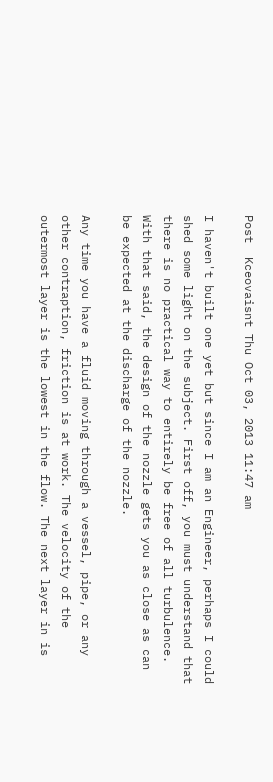Post  Kceovaisnt Thu Oct 03, 2013 11:47 am

I haven't built one yet but since I am an Engineer, perhaps I could shed some light on the subject. First off, you must understand that there is no practical way to entirely be free of all turbulence.  With that said, the design of the nozzle gets you as close as can be expected at the discharge of the nozzle.

Any time you have a fluid moving through a vessel, pipe, or any other contraption, friction is at work. The velocity of the outermost layer is the lowest in the flow. The next layer in is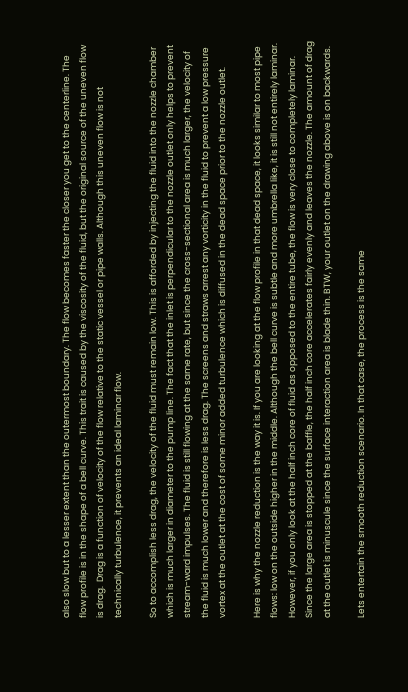also slow but to a lesser extent than the outermost boundary. The flow becomes faster the closer you get to the centerline. The flow profile is in the shape of a bell curve. This trait is caused by the viscosity of the fluid, but the original source of the uneven flow is drag.  Drag is a function of velocity of the flow relative to the static vessel or pipe walls. Although this uneven flow is not technically turbulence, it prevents an ideal laminar flow.

So to accomplish less drag, the velocity of the fluid must remain low. This is afforded by injecting the fluid into the nozzle chamber which is much larger in diameter to the pump line. The fact that the inlet is perpendicular to the nozzle outlet only helps to prevent stream-ward impulses. The fluid is still flowing at the same rate, but since the cross-sectional area is much larger, the velocity of the fluid is much lower and therefore is less drag. The screens and straws arrest any vorticity in the fluid to prevent a low pressure vortex at the outlet at the cost of some minor added turbulence which is diffused in the dead space prior to the nozzle outlet.

Here is why the nozzle reduction is the way it is. If you are looking at the flow profile in that dead space, it looks similar to most pipe flows: low on the outside higher in the middle. Although the bell curve is subtle and more umbrella like, it is still not entirely laminar. However, if you only look at the half inch core of fluid as opposed to the entire tube, the flow is very close to completely laminar. Since the large area is stopped at the baffle, the half inch core accelerates fairly evenly and leaves the nozzle. The amount of drag at the outlet is minuscule since the surface interaction area is blade thin. BTW, your outlet on the drawing above is on backwards.

Lets entertain the smooth reduction scenario. In that case, the process is the same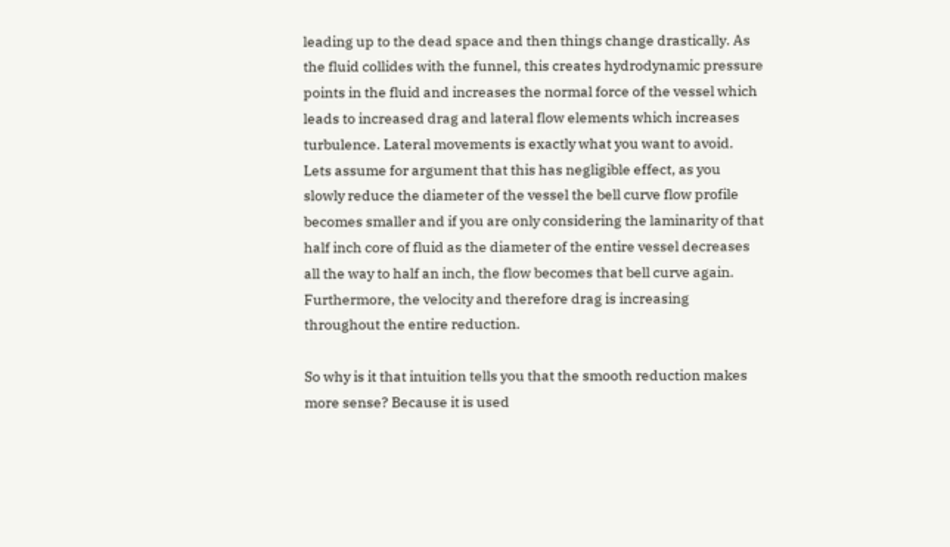leading up to the dead space and then things change drastically. As the fluid collides with the funnel, this creates hydrodynamic pressure points in the fluid and increases the normal force of the vessel which leads to increased drag and lateral flow elements which increases turbulence. Lateral movements is exactly what you want to avoid. Lets assume for argument that this has negligible effect, as you slowly reduce the diameter of the vessel the bell curve flow profile becomes smaller and if you are only considering the laminarity of that half inch core of fluid as the diameter of the entire vessel decreases all the way to half an inch, the flow becomes that bell curve again. Furthermore, the velocity and therefore drag is increasing throughout the entire reduction.

So why is it that intuition tells you that the smooth reduction makes more sense? Because it is used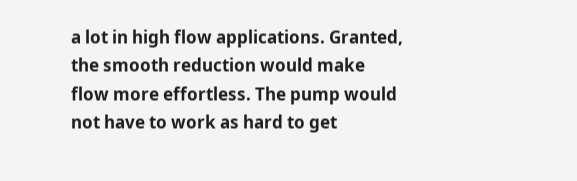a lot in high flow applications. Granted, the smooth reduction would make flow more effortless. The pump would not have to work as hard to get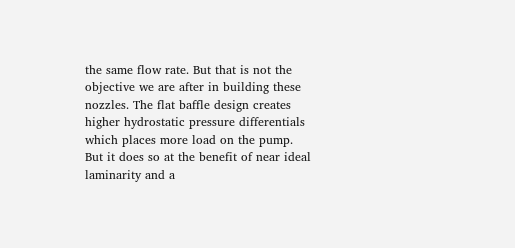the same flow rate. But that is not the objective we are after in building these nozzles. The flat baffle design creates higher hydrostatic pressure differentials which places more load on the pump. But it does so at the benefit of near ideal laminarity and a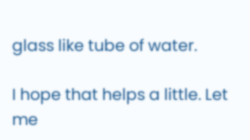glass like tube of water.

I hope that helps a little. Let me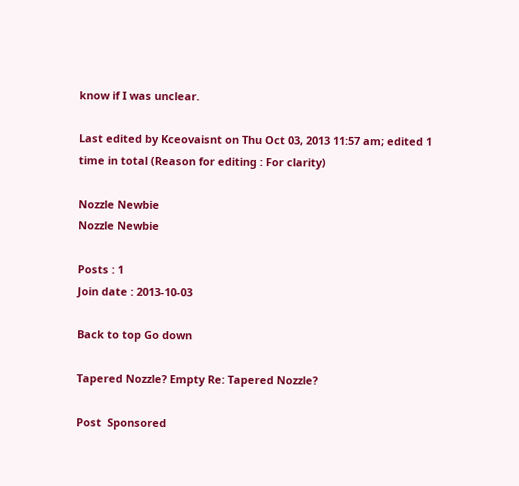know if I was unclear.

Last edited by Kceovaisnt on Thu Oct 03, 2013 11:57 am; edited 1 time in total (Reason for editing : For clarity)

Nozzle Newbie
Nozzle Newbie

Posts : 1
Join date : 2013-10-03

Back to top Go down

Tapered Nozzle? Empty Re: Tapered Nozzle?

Post  Sponsored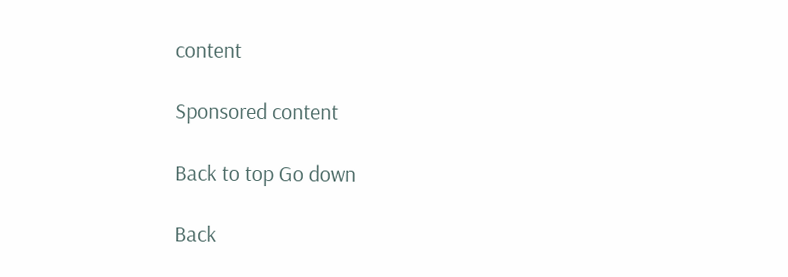content

Sponsored content

Back to top Go down

Back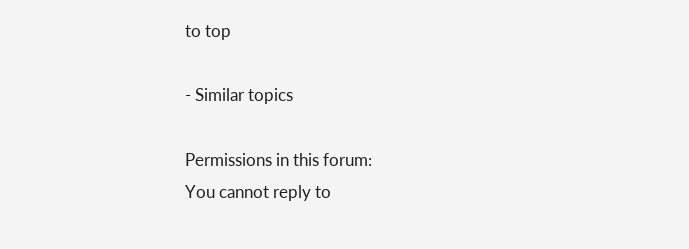to top

- Similar topics

Permissions in this forum:
You cannot reply to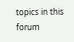topics in this forum